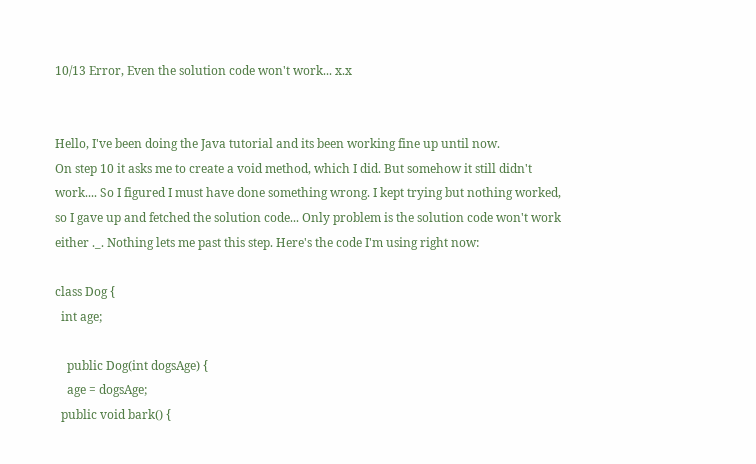10/13 Error, Even the solution code won't work... x.x


Hello, I've been doing the Java tutorial and its been working fine up until now.
On step 10 it asks me to create a void method, which I did. But somehow it still didn't work.... So I figured I must have done something wrong. I kept trying but nothing worked, so I gave up and fetched the solution code... Only problem is the solution code won't work either ._. Nothing lets me past this step. Here's the code I'm using right now:

class Dog {
  int age;

    public Dog(int dogsAge) {
    age = dogsAge;
  public void bark() {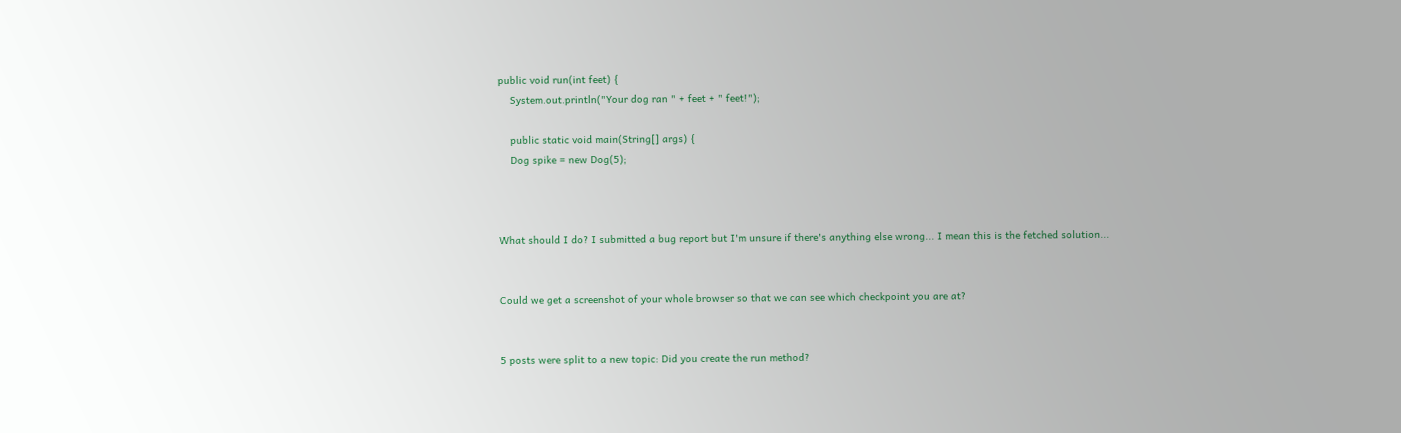public void run(int feet) {
    System.out.println("Your dog ran " + feet + " feet!");

    public static void main(String[] args) {
    Dog spike = new Dog(5);



What should I do? I submitted a bug report but I'm unsure if there's anything else wrong... I mean this is the fetched solution...


Could we get a screenshot of your whole browser so that we can see which checkpoint you are at?


5 posts were split to a new topic: Did you create the run method?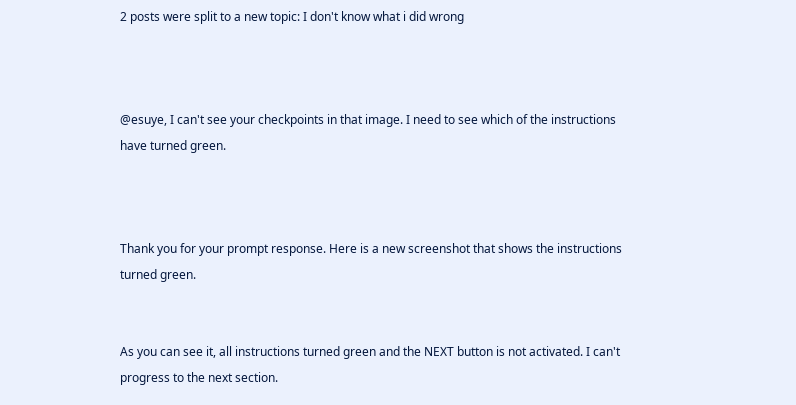2 posts were split to a new topic: I don't know what i did wrong



@esuye, I can't see your checkpoints in that image. I need to see which of the instructions have turned green.



Thank you for your prompt response. Here is a new screenshot that shows the instructions turned green.


As you can see it, all instructions turned green and the NEXT button is not activated. I can't progress to the next section.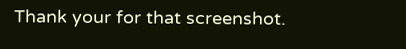Thank your for that screenshot.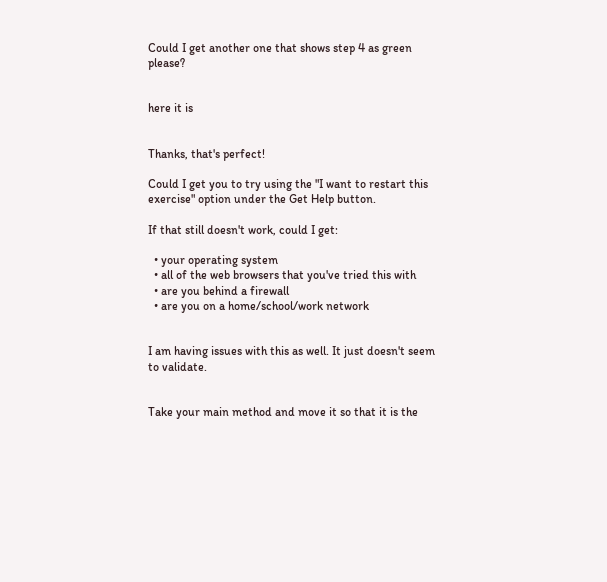Could I get another one that shows step 4 as green please?


here it is


Thanks, that's perfect!

Could I get you to try using the "I want to restart this exercise" option under the Get Help button.

If that still doesn't work, could I get:

  • your operating system
  • all of the web browsers that you've tried this with
  • are you behind a firewall
  • are you on a home/school/work network


I am having issues with this as well. It just doesn't seem to validate.


Take your main method and move it so that it is the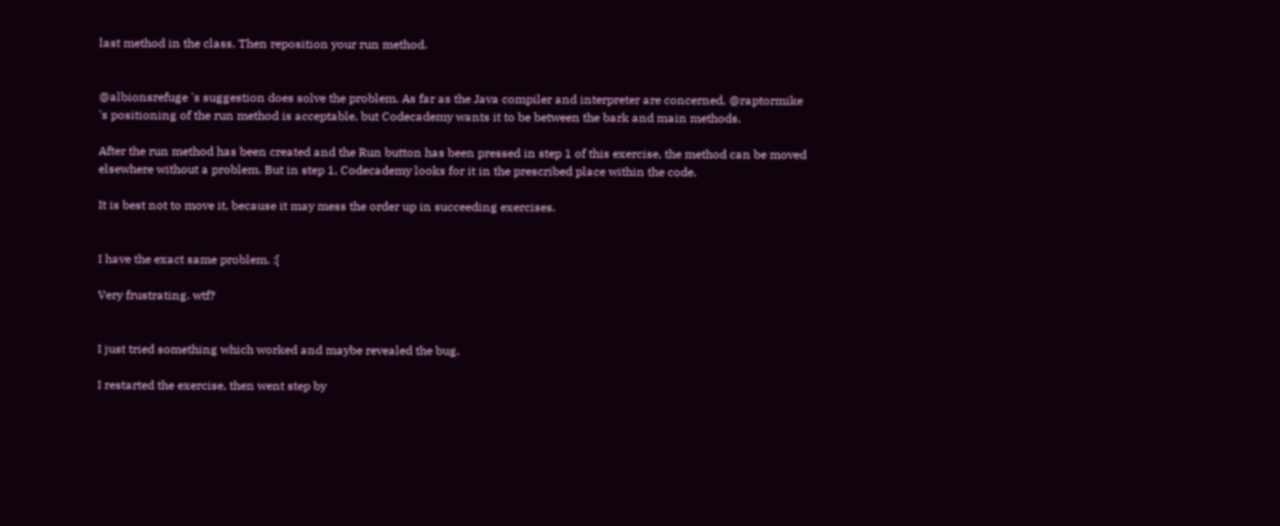last method in the class. Then reposition your run method.


@albionsrefuge 's suggestion does solve the problem. As far as the Java compiler and interpreter are concerned, @raptormike 's positioning of the run method is acceptable, but Codecademy wants it to be between the bark and main methods.

After the run method has been created and the Run button has been pressed in step 1 of this exercise, the method can be moved elsewhere without a problem. But in step 1, Codecademy looks for it in the prescribed place within the code.

It is best not to move it, because it may mess the order up in succeeding exercises.


I have the exact same problem. :[

Very frustrating. wtf?


I just tried something which worked and maybe revealed the bug.

I restarted the exercise, then went step by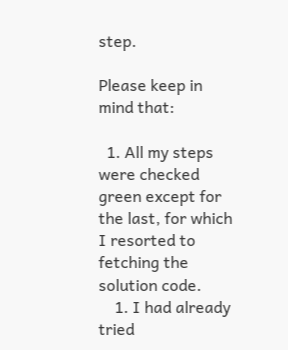step.

Please keep in mind that:

  1. All my steps were checked green except for the last, for which I resorted to fetching the solution code.
    1. I had already tried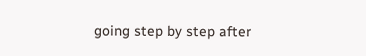going step by step after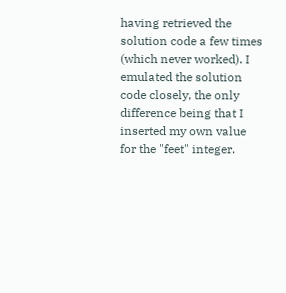having retrieved the solution code a few times (which never worked). I emulated the solution code closely, the only difference being that I inserted my own value for the "feet" integer.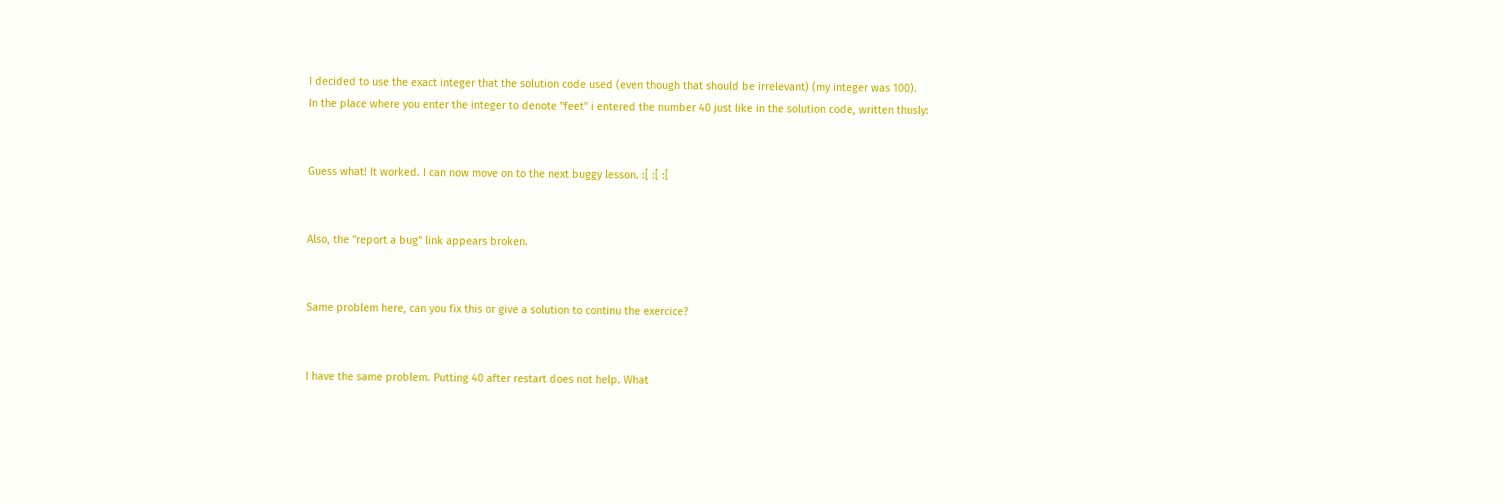I decided to use the exact integer that the solution code used (even though that should be irrelevant) (my integer was 100).
In the place where you enter the integer to denote "feet" i entered the number 40 just like in the solution code, written thusly:


Guess what! It worked. I can now move on to the next buggy lesson. :[ :[ :[


Also, the "report a bug" link appears broken.


Same problem here, can you fix this or give a solution to continu the exercice?


I have the same problem. Putting 40 after restart does not help. What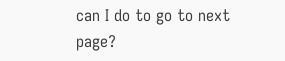can I do to go to next page?